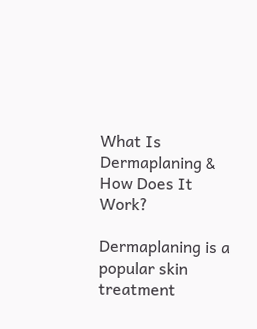What Is Dermaplaning & How Does It Work?

Dermaplaning is a popular skin treatment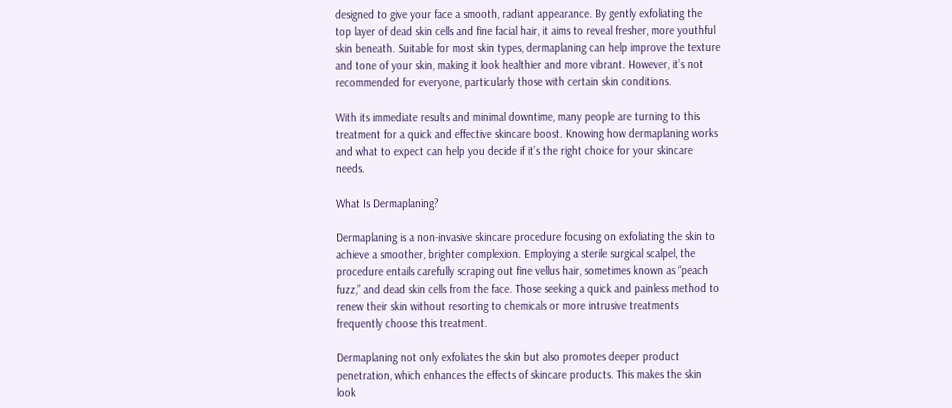designed to give your face a smooth, radiant appearance. By gently exfoliating the top layer of dead skin cells and fine facial hair, it aims to reveal fresher, more youthful skin beneath. Suitable for most skin types, dermaplaning can help improve the texture and tone of your skin, making it look healthier and more vibrant. However, it’s not recommended for everyone, particularly those with certain skin conditions.

With its immediate results and minimal downtime, many people are turning to this treatment for a quick and effective skincare boost. Knowing how dermaplaning works and what to expect can help you decide if it’s the right choice for your skincare needs.

What Is Dermaplaning?

Dermaplaning is a non-invasive skincare procedure focusing on exfoliating the skin to achieve a smoother, brighter complexion. Employing a sterile surgical scalpel, the procedure entails carefully scraping out fine vellus hair, sometimes known as “peach fuzz,” and dead skin cells from the face. Those seeking a quick and painless method to renew their skin without resorting to chemicals or more intrusive treatments frequently choose this treatment.

Dermaplaning not only exfoliates the skin but also promotes deeper product penetration, which enhances the effects of skincare products. This makes the skin look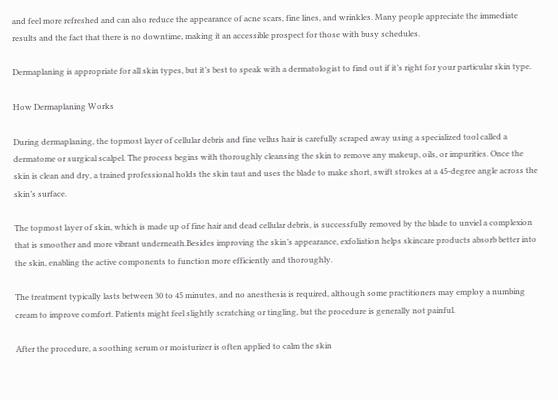and feel more refreshed and can also reduce the appearance of acne scars, fine lines, and wrinkles. Many people appreciate the immediate results and the fact that there is no downtime, making it an accessible prospect for those with busy schedules.

Dermaplaning is appropriate for all skin types, but it’s best to speak with a dermatologist to find out if it’s right for your particular skin type.

How Dermaplaning Works

During dermaplaning, the topmost layer of cellular debris and fine vellus hair is carefully scraped away using a specialized tool called a dermatome or surgical scalpel. The process begins with thoroughly cleansing the skin to remove any makeup, oils, or impurities. Once the skin is clean and dry, a trained professional holds the skin taut and uses the blade to make short, swift strokes at a 45-degree angle across the skin’s surface.

The topmost layer of skin, which is made up of fine hair and dead cellular debris, is successfully removed by the blade to unviel a complexion that is smoother and more vibrant underneath.Besides improving the skin’s appearance, exfoliation helps skincare products absorb better into the skin, enabling the active components to function more efficiently and thoroughly.

The treatment typically lasts between 30 to 45 minutes, and no anesthesia is required, although some practitioners may employ a numbing cream to improve comfort. Patients might feel slightly scratching or tingling, but the procedure is generally not painful.

After the procedure, a soothing serum or moisturizer is often applied to calm the skin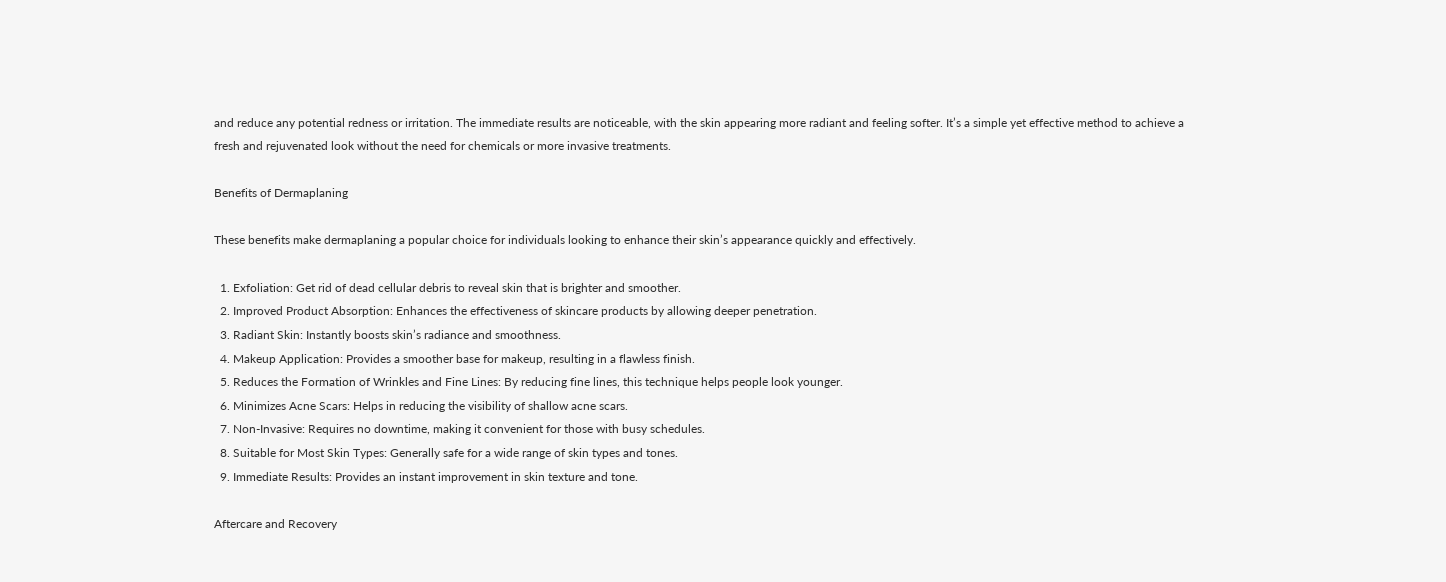and reduce any potential redness or irritation. The immediate results are noticeable, with the skin appearing more radiant and feeling softer. It’s a simple yet effective method to achieve a fresh and rejuvenated look without the need for chemicals or more invasive treatments.

Benefits of Dermaplaning

These benefits make dermaplaning a popular choice for individuals looking to enhance their skin’s appearance quickly and effectively.

  1. Exfoliation: Get rid of dead cellular debris to reveal skin that is brighter and smoother.
  2. Improved Product Absorption: Enhances the effectiveness of skincare products by allowing deeper penetration.
  3. Radiant Skin: Instantly boosts skin’s radiance and smoothness.
  4. Makeup Application: Provides a smoother base for makeup, resulting in a flawless finish.
  5. Reduces the Formation of Wrinkles and Fine Lines: By reducing fine lines, this technique helps people look younger.
  6. Minimizes Acne Scars: Helps in reducing the visibility of shallow acne scars.
  7. Non-Invasive: Requires no downtime, making it convenient for those with busy schedules.
  8. Suitable for Most Skin Types: Generally safe for a wide range of skin types and tones.
  9. Immediate Results: Provides an instant improvement in skin texture and tone.

Aftercare and Recovery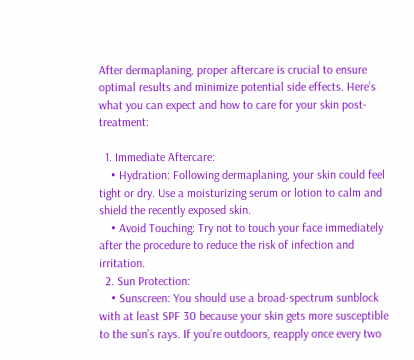After dermaplaning, proper aftercare is crucial to ensure optimal results and minimize potential side effects. Here’s what you can expect and how to care for your skin post-treatment:

  1. Immediate Aftercare:
    • Hydration: Following dermaplaning, your skin could feel tight or dry. Use a moisturizing serum or lotion to calm and shield the recently exposed skin.
    • Avoid Touching: Try not to touch your face immediately after the procedure to reduce the risk of infection and irritation.
  2. Sun Protection:
    • Sunscreen: You should use a broad-spectrum sunblock with at least SPF 30 because your skin gets more susceptible to the sun’s rays. If you’re outdoors, reapply once every two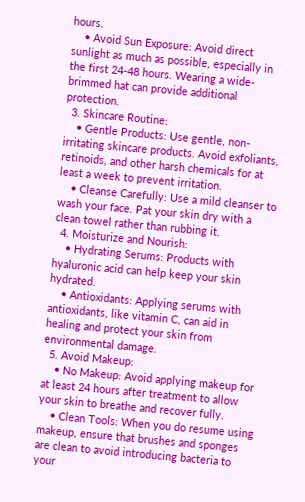hours.
    • Avoid Sun Exposure: Avoid direct sunlight as much as possible, especially in the first 24-48 hours. Wearing a wide-brimmed hat can provide additional protection.
  3. Skincare Routine:
    • Gentle Products: Use gentle, non-irritating skincare products. Avoid exfoliants, retinoids, and other harsh chemicals for at least a week to prevent irritation.
    • Cleanse Carefully: Use a mild cleanser to wash your face. Pat your skin dry with a clean towel rather than rubbing it.
  4. Moisturize and Nourish:
    • Hydrating Serums: Products with hyaluronic acid can help keep your skin hydrated.
    • Antioxidants: Applying serums with antioxidants, like vitamin C, can aid in healing and protect your skin from environmental damage.
  5. Avoid Makeup:
    • No Makeup: Avoid applying makeup for at least 24 hours after treatment to allow your skin to breathe and recover fully.
    • Clean Tools: When you do resume using makeup, ensure that brushes and sponges are clean to avoid introducing bacteria to your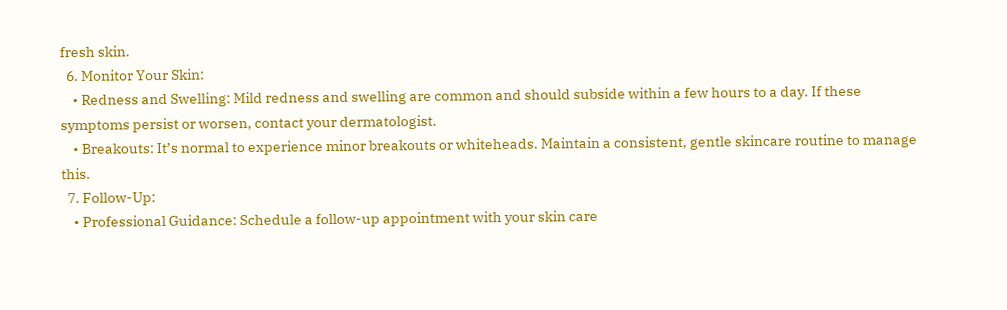fresh skin.
  6. Monitor Your Skin:
    • Redness and Swelling: Mild redness and swelling are common and should subside within a few hours to a day. If these symptoms persist or worsen, contact your dermatologist.
    • Breakouts: It’s normal to experience minor breakouts or whiteheads. Maintain a consistent, gentle skincare routine to manage this.
  7. Follow-Up:
    • Professional Guidance: Schedule a follow-up appointment with your skin care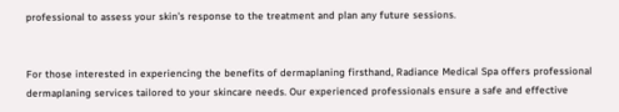professional to assess your skin’s response to the treatment and plan any future sessions.


For those interested in experiencing the benefits of dermaplaning firsthand, Radiance Medical Spa offers professional dermaplaning services tailored to your skincare needs. Our experienced professionals ensure a safe and effective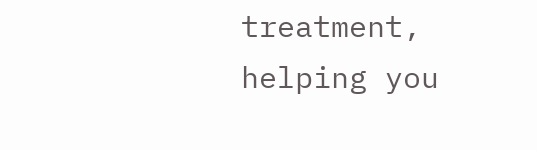treatment, helping you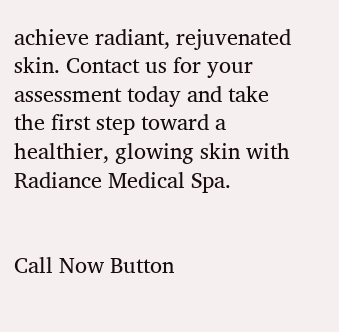achieve radiant, rejuvenated skin. Contact us for your assessment today and take the first step toward a healthier, glowing skin with Radiance Medical Spa.


Call Now Button